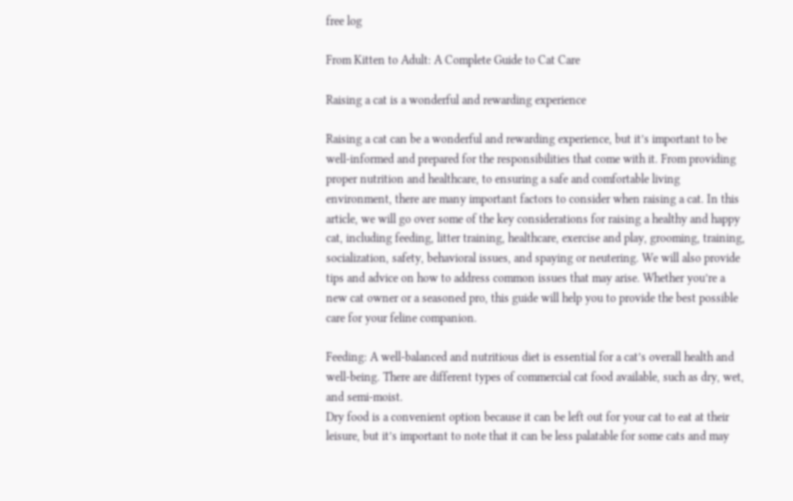free log

From Kitten to Adult: A Complete Guide to Cat Care

Raising a cat is a wonderful and rewarding experience

Raising a cat can be a wonderful and rewarding experience, but it’s important to be well-informed and prepared for the responsibilities that come with it. From providing proper nutrition and healthcare, to ensuring a safe and comfortable living environment, there are many important factors to consider when raising a cat. In this article, we will go over some of the key considerations for raising a healthy and happy cat, including feeding, litter training, healthcare, exercise and play, grooming, training, socialization, safety, behavioral issues, and spaying or neutering. We will also provide tips and advice on how to address common issues that may arise. Whether you’re a new cat owner or a seasoned pro, this guide will help you to provide the best possible care for your feline companion.

Feeding: A well-balanced and nutritious diet is essential for a cat’s overall health and well-being. There are different types of commercial cat food available, such as dry, wet, and semi-moist.
Dry food is a convenient option because it can be left out for your cat to eat at their leisure, but it’s important to note that it can be less palatable for some cats and may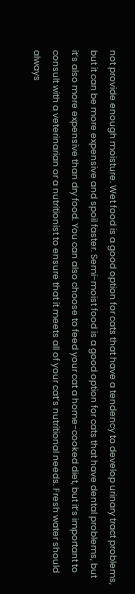not provide enough moisture. Wet food is a good option for cats that have a tendency to develop urinary tract problems, but it can be more expensive and spoil faster. Semi-moist food is a good option for cats that have dental problems, but it’s also more expensive than dry food. You can also choose to feed your cat a home-cooked diet, but it’s important to consult with a veterinarian or a nutritionist to ensure that it meets all of your cat’s nutritional needs. Fresh water should always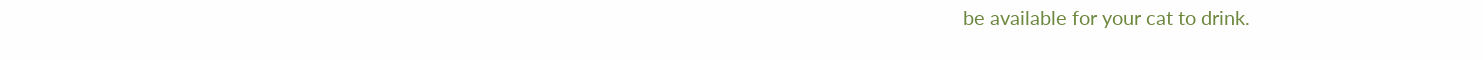be available for your cat to drink.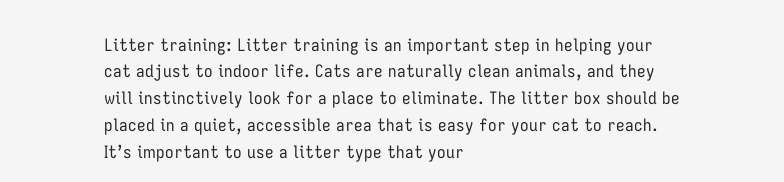Litter training: Litter training is an important step in helping your cat adjust to indoor life. Cats are naturally clean animals, and they will instinctively look for a place to eliminate. The litter box should be placed in a quiet, accessible area that is easy for your cat to reach. It’s important to use a litter type that your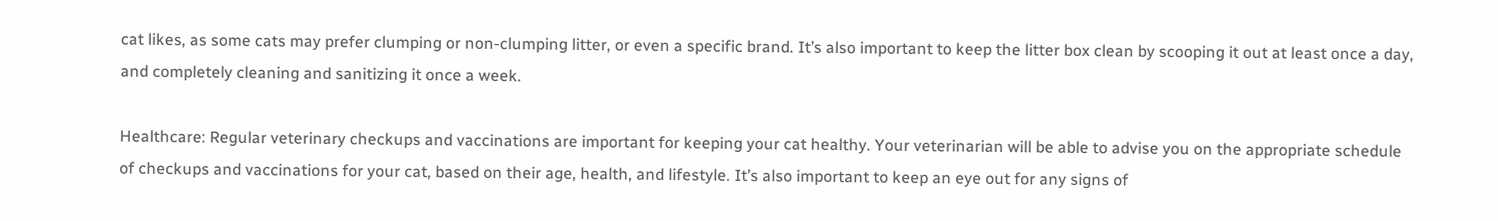cat likes, as some cats may prefer clumping or non-clumping litter, or even a specific brand. It’s also important to keep the litter box clean by scooping it out at least once a day, and completely cleaning and sanitizing it once a week.

Healthcare: Regular veterinary checkups and vaccinations are important for keeping your cat healthy. Your veterinarian will be able to advise you on the appropriate schedule of checkups and vaccinations for your cat, based on their age, health, and lifestyle. It’s also important to keep an eye out for any signs of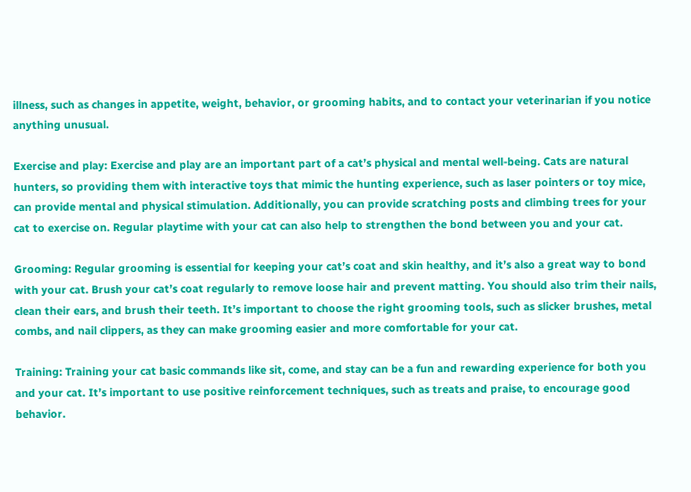illness, such as changes in appetite, weight, behavior, or grooming habits, and to contact your veterinarian if you notice anything unusual.

Exercise and play: Exercise and play are an important part of a cat’s physical and mental well-being. Cats are natural hunters, so providing them with interactive toys that mimic the hunting experience, such as laser pointers or toy mice, can provide mental and physical stimulation. Additionally, you can provide scratching posts and climbing trees for your cat to exercise on. Regular playtime with your cat can also help to strengthen the bond between you and your cat.

Grooming: Regular grooming is essential for keeping your cat’s coat and skin healthy, and it’s also a great way to bond with your cat. Brush your cat’s coat regularly to remove loose hair and prevent matting. You should also trim their nails, clean their ears, and brush their teeth. It’s important to choose the right grooming tools, such as slicker brushes, metal combs, and nail clippers, as they can make grooming easier and more comfortable for your cat.

Training: Training your cat basic commands like sit, come, and stay can be a fun and rewarding experience for both you and your cat. It’s important to use positive reinforcement techniques, such as treats and praise, to encourage good behavior.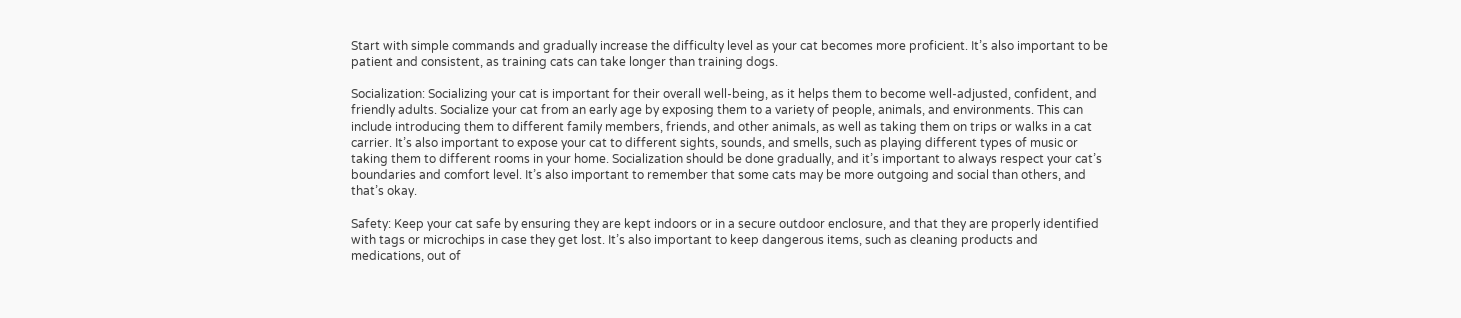Start with simple commands and gradually increase the difficulty level as your cat becomes more proficient. It’s also important to be patient and consistent, as training cats can take longer than training dogs.

Socialization: Socializing your cat is important for their overall well-being, as it helps them to become well-adjusted, confident, and friendly adults. Socialize your cat from an early age by exposing them to a variety of people, animals, and environments. This can include introducing them to different family members, friends, and other animals, as well as taking them on trips or walks in a cat carrier. It’s also important to expose your cat to different sights, sounds, and smells, such as playing different types of music or taking them to different rooms in your home. Socialization should be done gradually, and it’s important to always respect your cat’s boundaries and comfort level. It’s also important to remember that some cats may be more outgoing and social than others, and that’s okay.

Safety: Keep your cat safe by ensuring they are kept indoors or in a secure outdoor enclosure, and that they are properly identified with tags or microchips in case they get lost. It’s also important to keep dangerous items, such as cleaning products and medications, out of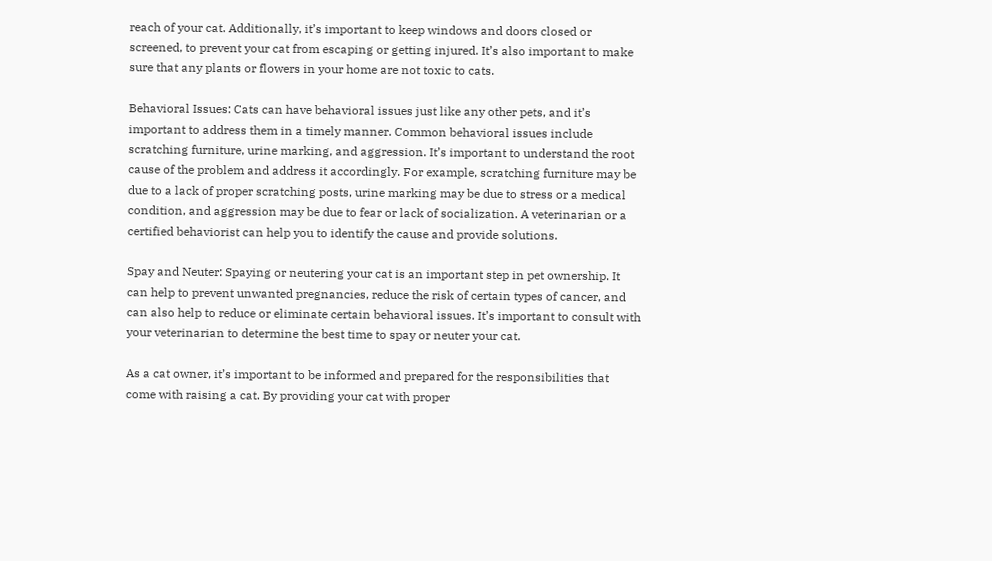reach of your cat. Additionally, it’s important to keep windows and doors closed or screened, to prevent your cat from escaping or getting injured. It’s also important to make sure that any plants or flowers in your home are not toxic to cats.

Behavioral Issues: Cats can have behavioral issues just like any other pets, and it’s important to address them in a timely manner. Common behavioral issues include scratching furniture, urine marking, and aggression. It’s important to understand the root cause of the problem and address it accordingly. For example, scratching furniture may be due to a lack of proper scratching posts, urine marking may be due to stress or a medical condition, and aggression may be due to fear or lack of socialization. A veterinarian or a certified behaviorist can help you to identify the cause and provide solutions.

Spay and Neuter: Spaying or neutering your cat is an important step in pet ownership. It can help to prevent unwanted pregnancies, reduce the risk of certain types of cancer, and can also help to reduce or eliminate certain behavioral issues. It’s important to consult with your veterinarian to determine the best time to spay or neuter your cat.

As a cat owner, it’s important to be informed and prepared for the responsibilities that come with raising a cat. By providing your cat with proper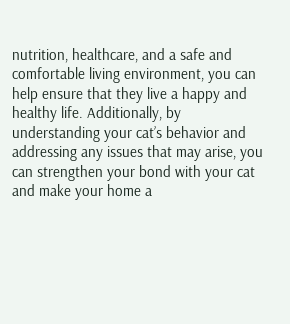nutrition, healthcare, and a safe and comfortable living environment, you can help ensure that they live a happy and healthy life. Additionally, by understanding your cat’s behavior and addressing any issues that may arise, you can strengthen your bond with your cat and make your home a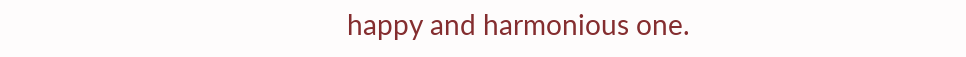happy and harmonious one.